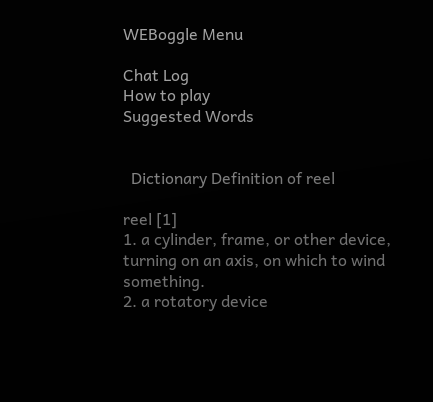WEBoggle Menu

Chat Log
How to play
Suggested Words


  Dictionary Definition of reel

reel [1]
1. a cylinder, frame, or other device, turning on an axis, on which to wind something.
2. a rotatory device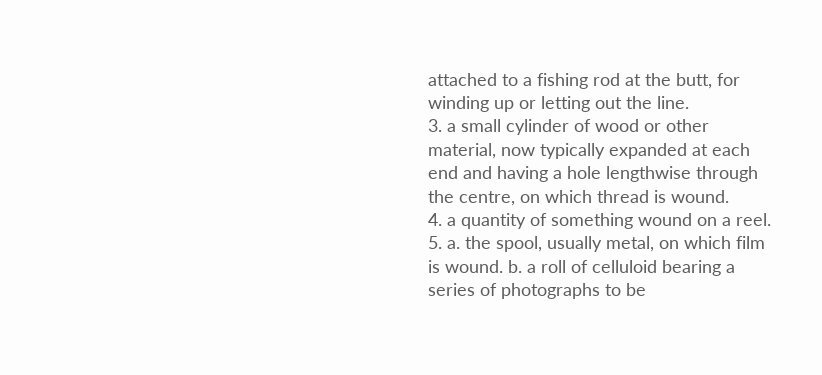attached to a fishing rod at the butt, for winding up or letting out the line.
3. a small cylinder of wood or other material, now typically expanded at each end and having a hole lengthwise through the centre, on which thread is wound.
4. a quantity of something wound on a reel.
5. a. the spool, usually metal, on which film is wound. b. a roll of celluloid bearing a series of photographs to be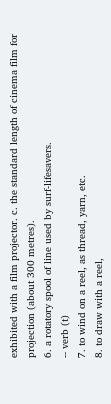exhibited with a film projector. c. the standard length of cinema film for projection (about 300 metres).
6. a rotatory spool of line used by surf-lifesavers.
-- verb (t)
7. to wind on a reel, as thread, yarn, etc.
8. to draw with a reel,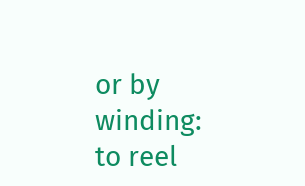or by winding: to reel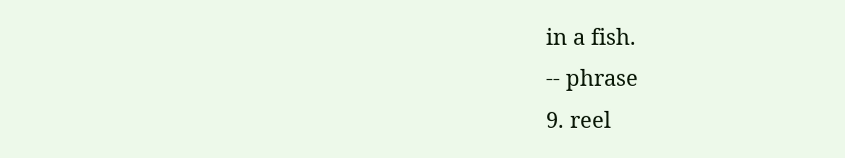in a fish.
-- phrase
9. reel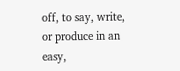off, to say, write, or produce in an easy,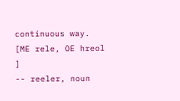continuous way.
[ME rele, OE hreol ]
-- reeler, noun